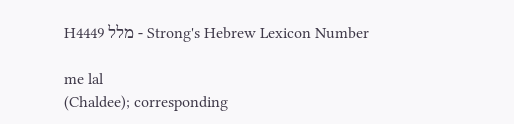H4449 מלל - Strong's Hebrew Lexicon Number

me lal
(Chaldee); corresponding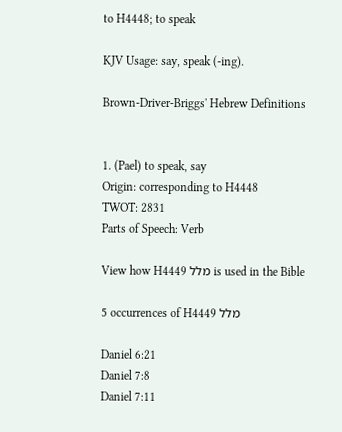to H4448; to speak

KJV Usage: say, speak (-ing).

Brown-Driver-Briggs' Hebrew Definitions


1. (Pael) to speak, say
Origin: corresponding to H4448
TWOT: 2831
Parts of Speech: Verb

View how H4449 מלל is used in the Bible

5 occurrences of H4449 מלל

Daniel 6:21
Daniel 7:8
Daniel 7:11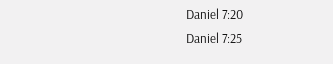Daniel 7:20
Daniel 7:25